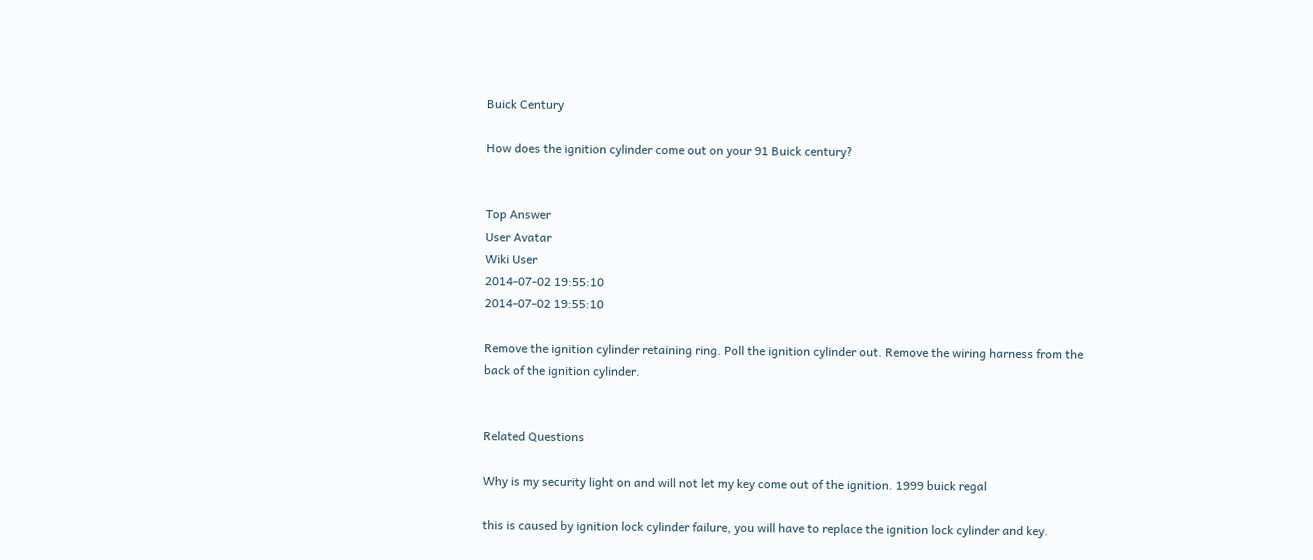Buick Century

How does the ignition cylinder come out on your 91 Buick century?


Top Answer
User Avatar
Wiki User
2014-07-02 19:55:10
2014-07-02 19:55:10

Remove the ignition cylinder retaining ring. Poll the ignition cylinder out. Remove the wiring harness from the back of the ignition cylinder.


Related Questions

Why is my security light on and will not let my key come out of the ignition. 1999 buick regal

this is caused by ignition lock cylinder failure, you will have to replace the ignition lock cylinder and key.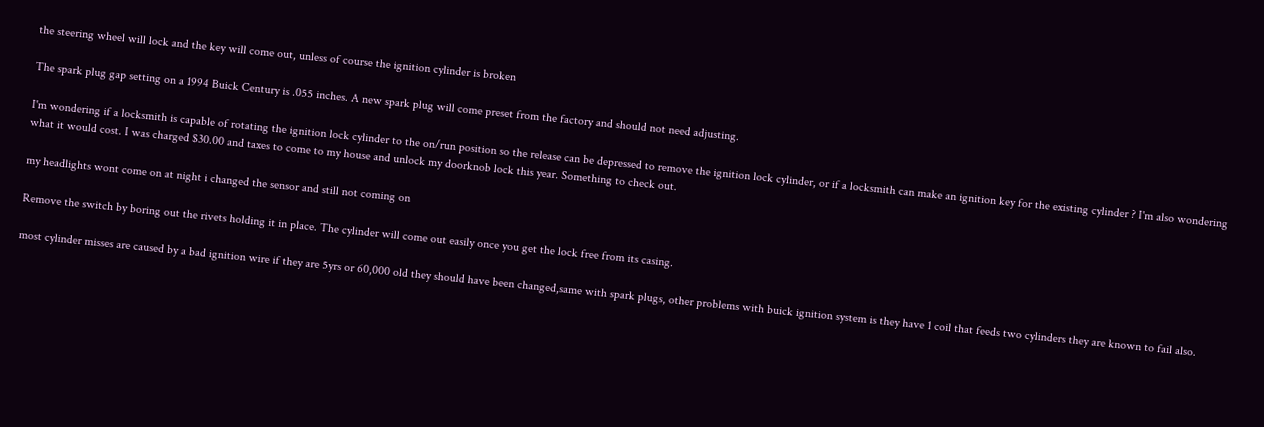the steering wheel will lock and the key will come out, unless of course the ignition cylinder is broken

The spark plug gap setting on a 1994 Buick Century is .055 inches. A new spark plug will come preset from the factory and should not need adjusting.

I'm wondering if a locksmith is capable of rotating the ignition lock cylinder to the on/run position so the release can be depressed to remove the ignition lock cylinder, or if a locksmith can make an ignition key for the existing cylinder ? I'm also wondering what it would cost. I was charged $30.00 and taxes to come to my house and unlock my doorknob lock this year. Something to check out.

my headlights wont come on at night i changed the sensor and still not coming on

Remove the switch by boring out the rivets holding it in place. The cylinder will come out easily once you get the lock free from its casing.

most cylinder misses are caused by a bad ignition wire if they are 5yrs or 60,000 old they should have been changed,same with spark plugs, other problems with buick ignition system is they have 1 coil that feeds two cylinders they are known to fail also.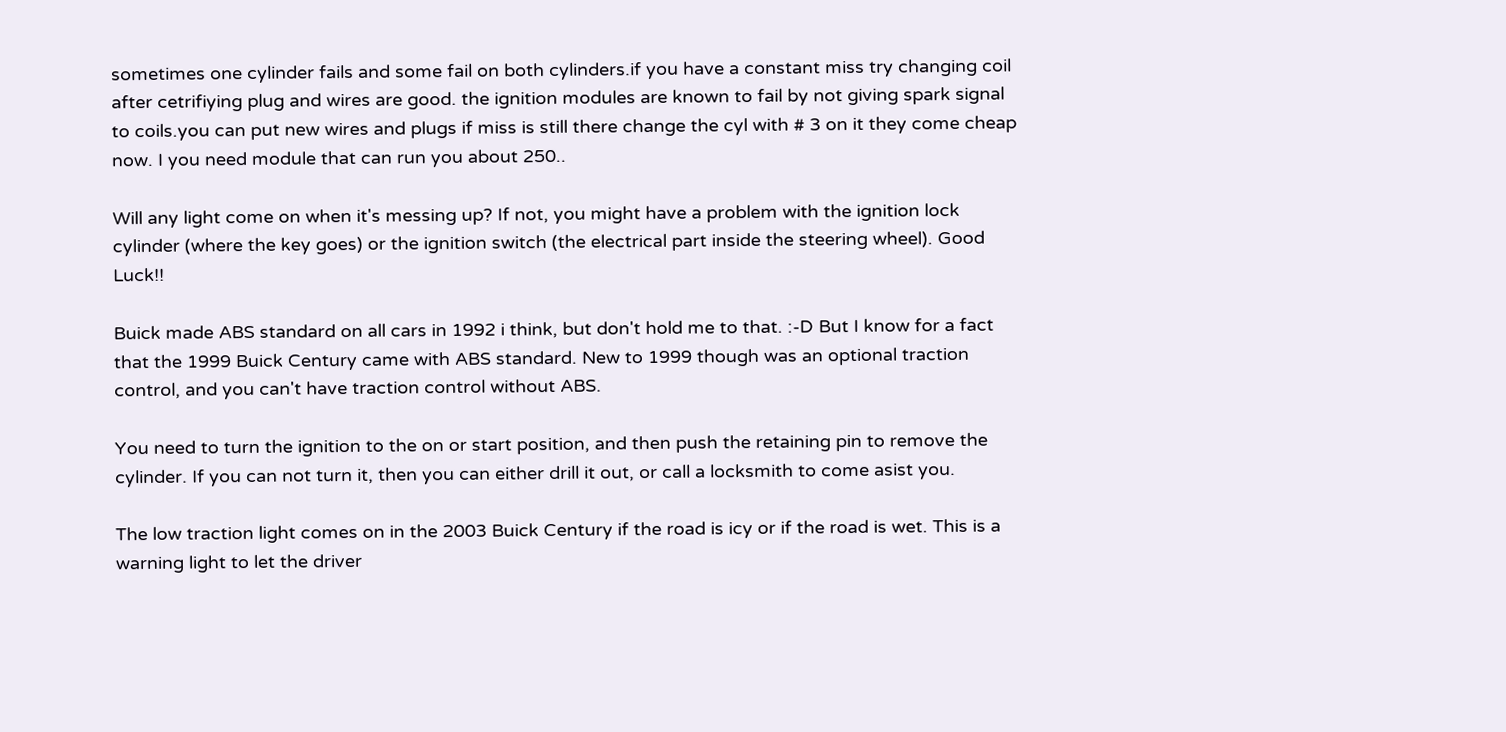sometimes one cylinder fails and some fail on both cylinders.if you have a constant miss try changing coil after cetrifiying plug and wires are good. the ignition modules are known to fail by not giving spark signal to coils.you can put new wires and plugs if miss is still there change the cyl with # 3 on it they come cheap now. I you need module that can run you about 250..

Will any light come on when it's messing up? If not, you might have a problem with the ignition lock cylinder (where the key goes) or the ignition switch (the electrical part inside the steering wheel). Good Luck!!

Buick made ABS standard on all cars in 1992 i think, but don't hold me to that. :-D But I know for a fact that the 1999 Buick Century came with ABS standard. New to 1999 though was an optional traction control, and you can't have traction control without ABS.

You need to turn the ignition to the on or start position, and then push the retaining pin to remove the cylinder. If you can not turn it, then you can either drill it out, or call a locksmith to come asist you.

The low traction light comes on in the 2003 Buick Century if the road is icy or if the road is wet. This is a warning light to let the driver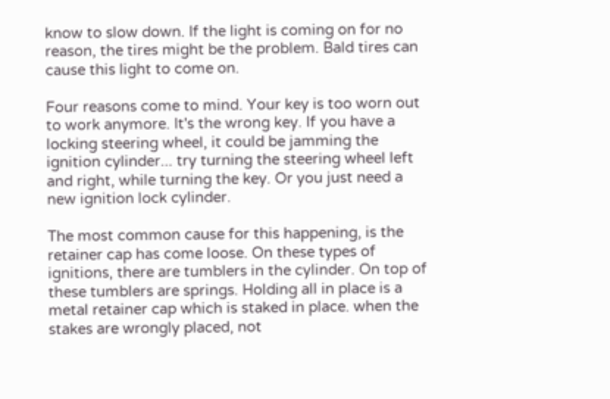know to slow down. If the light is coming on for no reason, the tires might be the problem. Bald tires can cause this light to come on.

Four reasons come to mind. Your key is too worn out to work anymore. It's the wrong key. If you have a locking steering wheel, it could be jamming the ignition cylinder... try turning the steering wheel left and right, while turning the key. Or you just need a new ignition lock cylinder.

The most common cause for this happening, is the retainer cap has come loose. On these types of ignitions, there are tumblers in the cylinder. On top of these tumblers are springs. Holding all in place is a metal retainer cap which is staked in place. when the stakes are wrongly placed, not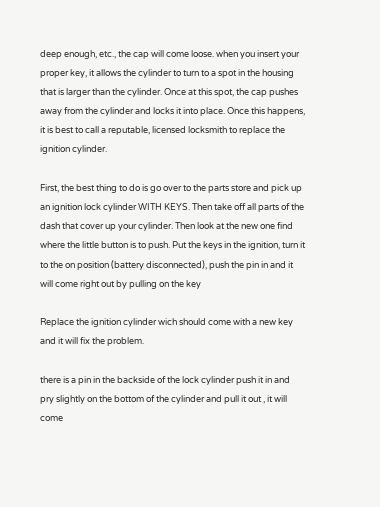deep enough, etc., the cap will come loose. when you insert your proper key, it allows the cylinder to turn to a spot in the housing that is larger than the cylinder. Once at this spot, the cap pushes away from the cylinder and locks it into place. Once this happens, it is best to call a reputable, licensed locksmith to replace the ignition cylinder.

First, the best thing to do is go over to the parts store and pick up an ignition lock cylinder WITH KEYS. Then take off all parts of the dash that cover up your cylinder. Then look at the new one find where the little button is to push. Put the keys in the ignition, turn it to the on position (battery disconnected), push the pin in and it will come right out by pulling on the key

Replace the ignition cylinder wich should come with a new key and it will fix the problem.

there is a pin in the backside of the lock cylinder push it in and pry slightly on the bottom of the cylinder and pull it out , it will come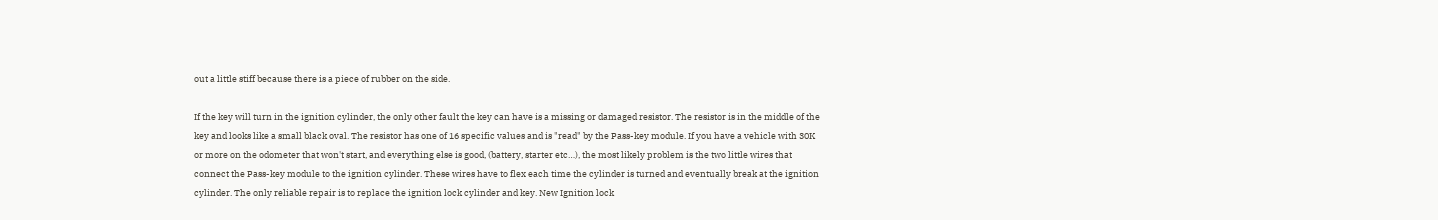out a little stiff because there is a piece of rubber on the side.

If the key will turn in the ignition cylinder, the only other fault the key can have is a missing or damaged resistor. The resistor is in the middle of the key and looks like a small black oval. The resistor has one of 16 specific values and is "read" by the Pass-key module. If you have a vehicle with 30K or more on the odometer that won't start, and everything else is good, (battery, starter etc…), the most likely problem is the two little wires that connect the Pass-key module to the ignition cylinder. These wires have to flex each time the cylinder is turned and eventually break at the ignition cylinder. The only reliable repair is to replace the ignition lock cylinder and key. New Ignition lock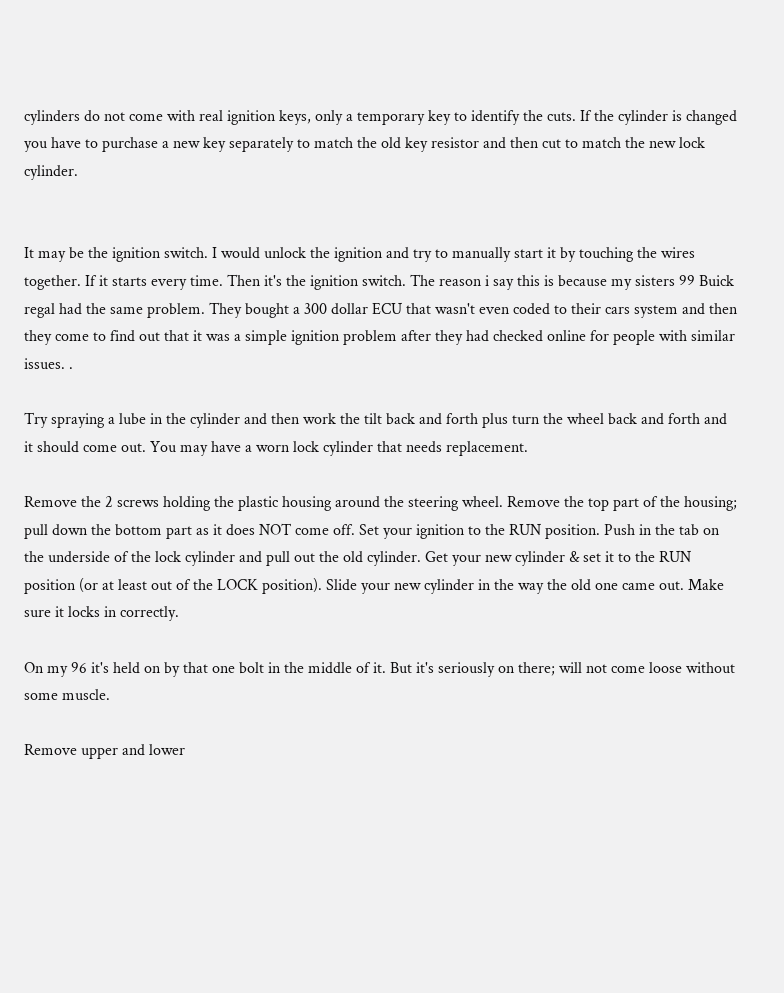cylinders do not come with real ignition keys, only a temporary key to identify the cuts. If the cylinder is changed you have to purchase a new key separately to match the old key resistor and then cut to match the new lock cylinder.


It may be the ignition switch. I would unlock the ignition and try to manually start it by touching the wires together. If it starts every time. Then it's the ignition switch. The reason i say this is because my sisters 99 Buick regal had the same problem. They bought a 300 dollar ECU that wasn't even coded to their cars system and then they come to find out that it was a simple ignition problem after they had checked online for people with similar issues. .

Try spraying a lube in the cylinder and then work the tilt back and forth plus turn the wheel back and forth and it should come out. You may have a worn lock cylinder that needs replacement.

Remove the 2 screws holding the plastic housing around the steering wheel. Remove the top part of the housing; pull down the bottom part as it does NOT come off. Set your ignition to the RUN position. Push in the tab on the underside of the lock cylinder and pull out the old cylinder. Get your new cylinder & set it to the RUN position (or at least out of the LOCK position). Slide your new cylinder in the way the old one came out. Make sure it locks in correctly.

On my 96 it's held on by that one bolt in the middle of it. But it's seriously on there; will not come loose without some muscle.

Remove upper and lower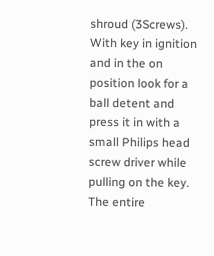shroud (3Screws). With key in ignition and in the on position look for a ball detent and press it in with a small Philips head screw driver while pulling on the key. The entire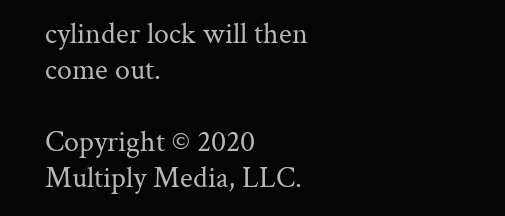cylinder lock will then come out.

Copyright © 2020 Multiply Media, LLC.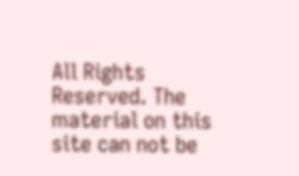All Rights Reserved. The material on this site can not be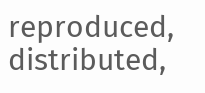reproduced, distributed,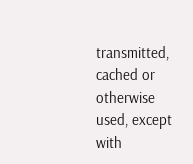transmitted, cached or otherwise used, except with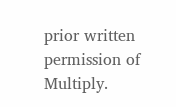prior written permission of Multiply.